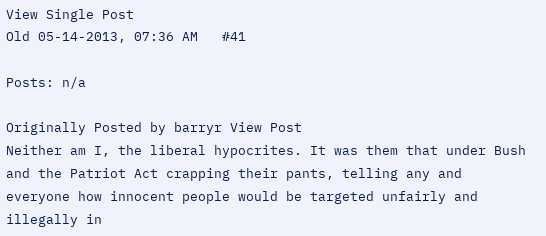View Single Post
Old 05-14-2013, 07:36 AM   #41

Posts: n/a

Originally Posted by barryr View Post
Neither am I, the liberal hypocrites. It was them that under Bush and the Patriot Act crapping their pants, telling any and everyone how innocent people would be targeted unfairly and illegally in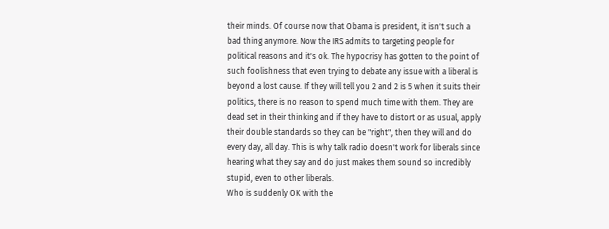their minds. Of course now that Obama is president, it isn't such a bad thing anymore. Now the IRS admits to targeting people for political reasons and it's ok. The hypocrisy has gotten to the point of such foolishness that even trying to debate any issue with a liberal is beyond a lost cause. If they will tell you 2 and 2 is 5 when it suits their politics, there is no reason to spend much time with them. They are dead set in their thinking and if they have to distort or as usual, apply their double standards so they can be "right", then they will and do every day, all day. This is why talk radio doesn't work for liberals since hearing what they say and do just makes them sound so incredibly stupid, even to other liberals.
Who is suddenly OK with the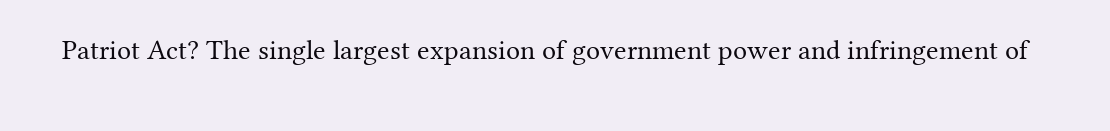Patriot Act? The single largest expansion of government power and infringement of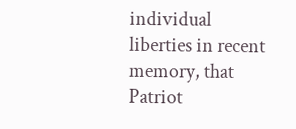individual liberties in recent memory, that Patriot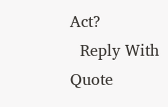Act?
  Reply With Quote